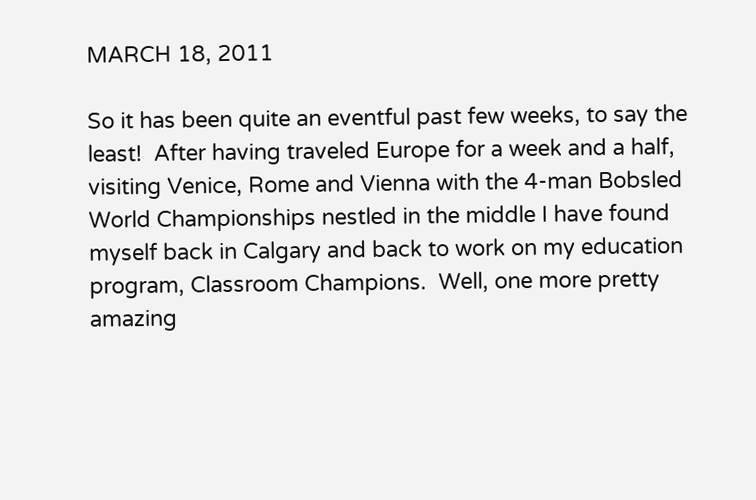MARCH 18, 2011

So it has been quite an eventful past few weeks, to say the least!  After having traveled Europe for a week and a half, visiting Venice, Rome and Vienna with the 4-man Bobsled World Championships nestled in the middle I have found myself back in Calgary and back to work on my education program, Classroom Champions.  Well, one more pretty amazing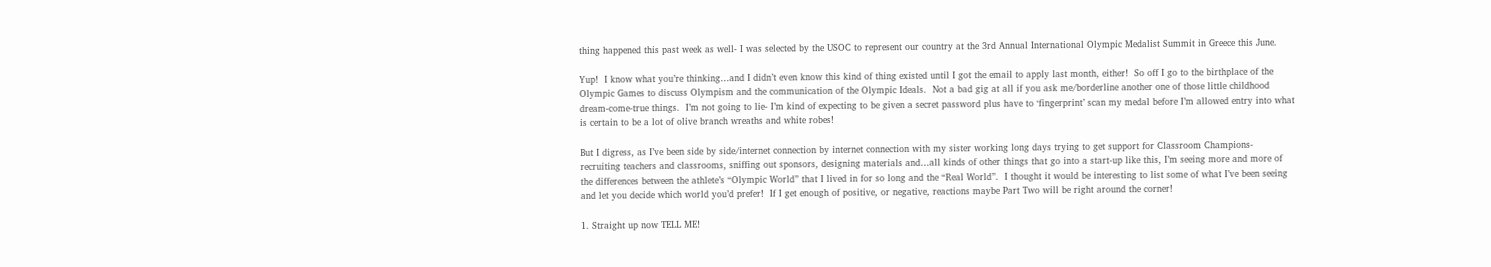thing happened this past week as well- I was selected by the USOC to represent our country at the 3rd Annual International Olympic Medalist Summit in Greece this June.

Yup!  I know what you’re thinking…and I didn’t even know this kind of thing existed until I got the email to apply last month, either!  So off I go to the birthplace of the Olympic Games to discuss Olympism and the communication of the Olympic Ideals.  Not a bad gig at all if you ask me/borderline another one of those little childhood dream-come-true things.  I’m not going to lie- I’m kind of expecting to be given a secret password plus have to ‘fingerprint’ scan my medal before I’m allowed entry into what is certain to be a lot of olive branch wreaths and white robes!

But I digress, as I’ve been side by side/internet connection by internet connection with my sister working long days trying to get support for Classroom Champions- recruiting teachers and classrooms, sniffing out sponsors, designing materials and…all kinds of other things that go into a start-up like this, I’m seeing more and more of the differences between the athlete’s “Olympic World” that I lived in for so long and the “Real World”.  I thought it would be interesting to list some of what I’ve been seeing and let you decide which world you’d prefer!  If I get enough of positive, or negative, reactions maybe Part Two will be right around the corner!

1. Straight up now TELL ME!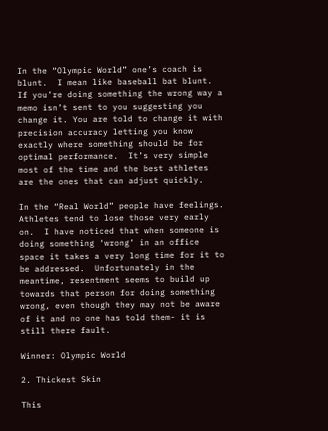In the “Olympic World” one’s coach is blunt.  I mean like baseball bat blunt.  If you’re doing something the wrong way a memo isn’t sent to you suggesting you change it. You are told to change it with precision accuracy letting you know exactly where something should be for optimal performance.  It’s very simple most of the time and the best athletes are the ones that can adjust quickly.

In the “Real World” people have feelings.  Athletes tend to lose those very early on.  I have noticed that when someone is doing something ‘wrong’ in an office space it takes a very long time for it to be addressed.  Unfortunately in the meantime, resentment seems to build up towards that person for doing something wrong, even though they may not be aware of it and no one has told them- it is still there fault.

Winner: Olympic World

2. Thickest Skin

This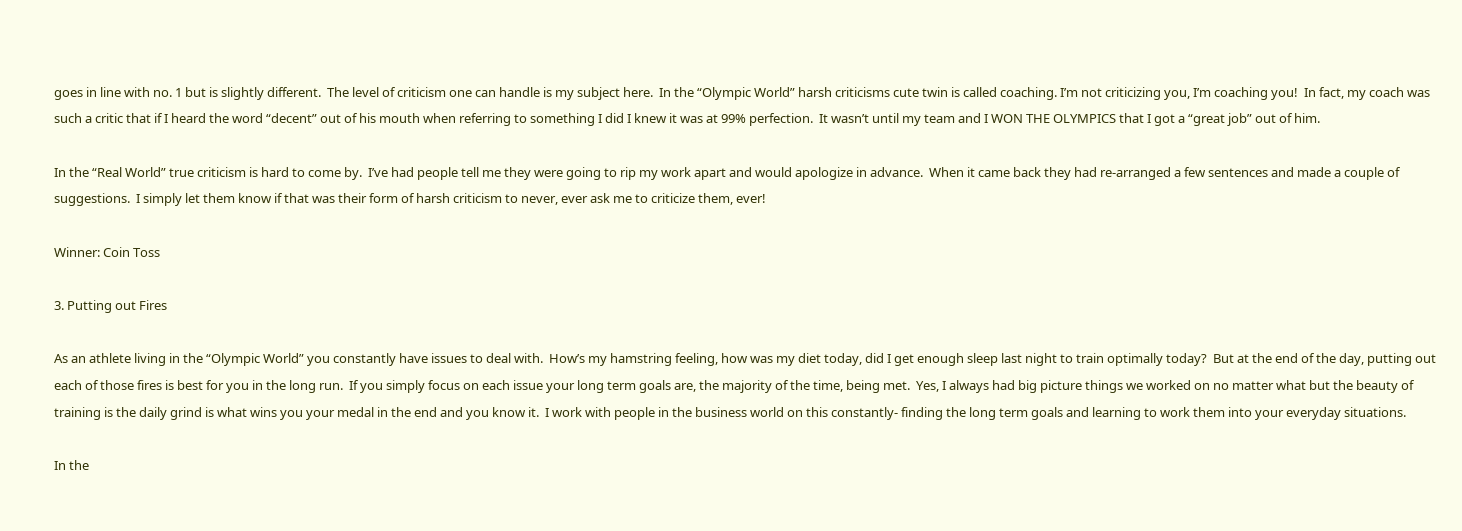goes in line with no. 1 but is slightly different.  The level of criticism one can handle is my subject here.  In the “Olympic World” harsh criticisms cute twin is called coaching. I’m not criticizing you, I’m coaching you!  In fact, my coach was such a critic that if I heard the word “decent” out of his mouth when referring to something I did I knew it was at 99% perfection.  It wasn’t until my team and I WON THE OLYMPICS that I got a “great job” out of him.

In the “Real World” true criticism is hard to come by.  I’ve had people tell me they were going to rip my work apart and would apologize in advance.  When it came back they had re-arranged a few sentences and made a couple of suggestions.  I simply let them know if that was their form of harsh criticism to never, ever ask me to criticize them, ever!

Winner: Coin Toss

3. Putting out Fires

As an athlete living in the “Olympic World” you constantly have issues to deal with.  How’s my hamstring feeling, how was my diet today, did I get enough sleep last night to train optimally today?  But at the end of the day, putting out each of those fires is best for you in the long run.  If you simply focus on each issue your long term goals are, the majority of the time, being met.  Yes, I always had big picture things we worked on no matter what but the beauty of training is the daily grind is what wins you your medal in the end and you know it.  I work with people in the business world on this constantly- finding the long term goals and learning to work them into your everyday situations.

In the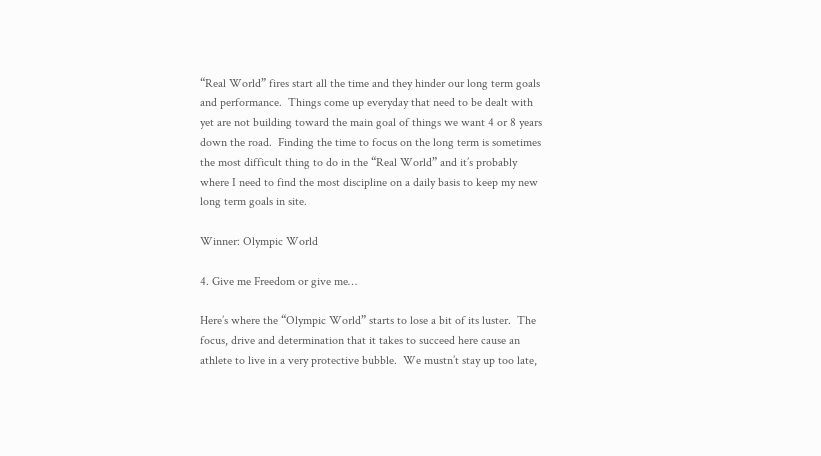“Real World” fires start all the time and they hinder our long term goals and performance.  Things come up everyday that need to be dealt with yet are not building toward the main goal of things we want 4 or 8 years down the road.  Finding the time to focus on the long term is sometimes the most difficult thing to do in the “Real World” and it’s probably where I need to find the most discipline on a daily basis to keep my new long term goals in site.

Winner: Olympic World

4. Give me Freedom or give me…

Here’s where the “Olympic World” starts to lose a bit of its luster.  The focus, drive and determination that it takes to succeed here cause an athlete to live in a very protective bubble.  We mustn’t stay up too late,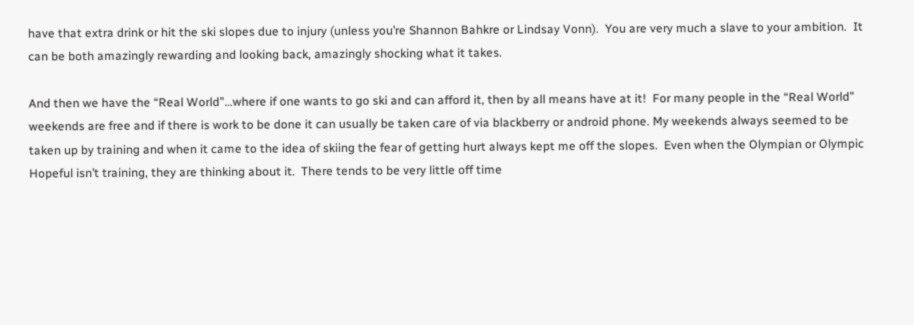have that extra drink or hit the ski slopes due to injury (unless you’re Shannon Bahkre or Lindsay Vonn).  You are very much a slave to your ambition.  It can be both amazingly rewarding and looking back, amazingly shocking what it takes.

And then we have the “Real World”…where if one wants to go ski and can afford it, then by all means have at it!  For many people in the “Real World” weekends are free and if there is work to be done it can usually be taken care of via blackberry or android phone. My weekends always seemed to be taken up by training and when it came to the idea of skiing the fear of getting hurt always kept me off the slopes.  Even when the Olympian or Olympic Hopeful isn’t training, they are thinking about it.  There tends to be very little off time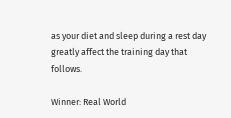as your diet and sleep during a rest day greatly affect the training day that follows.

Winner: Real World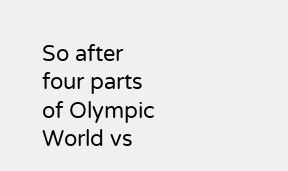So after four parts of Olympic World vs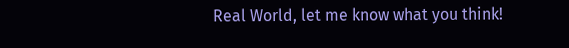Real World, let me know what you think!